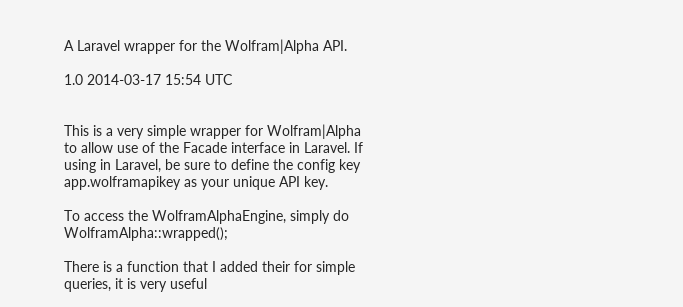A Laravel wrapper for the Wolfram|Alpha API.

1.0 2014-03-17 15:54 UTC


This is a very simple wrapper for Wolfram|Alpha to allow use of the Facade interface in Laravel. If using in Laravel, be sure to define the config key app.wolframapikey as your unique API key.

To access the WolframAlphaEngine, simply do WolframAlpha::wrapped();

There is a function that I added their for simple queries, it is very useful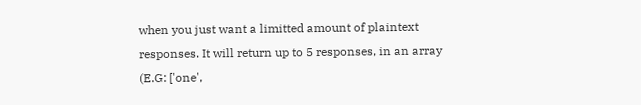when you just want a limitted amount of plaintext responses. It will return up to 5 responses, in an array (E.G: ['one',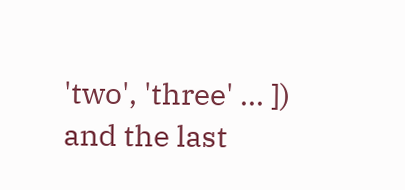'two', 'three' ... ]) and the last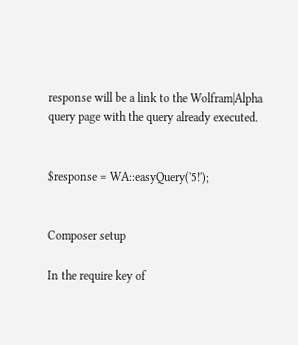response will be a link to the Wolfram|Alpha query page with the query already executed.


$response = WA::easyQuery('5!');


Composer setup

In the require key of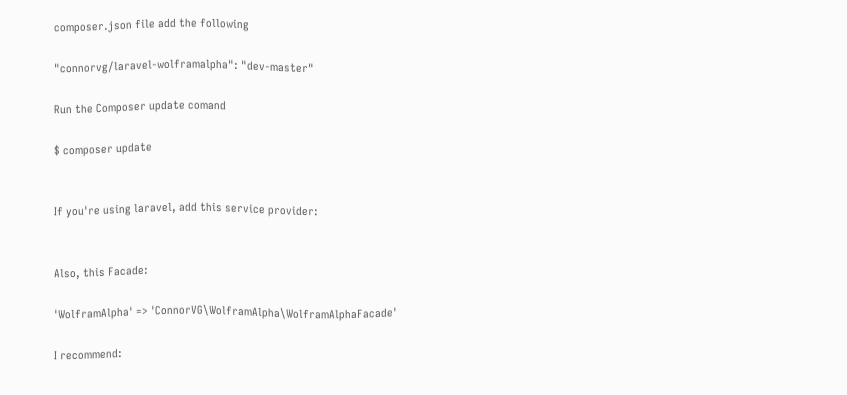composer.json file add the following

"connorvg/laravel-wolframalpha": "dev-master"

Run the Composer update comand

$ composer update


If you're using laravel, add this service provider:


Also, this Facade:

'WolframAlpha' => 'ConnorVG\WolframAlpha\WolframAlphaFacade'

I recommend: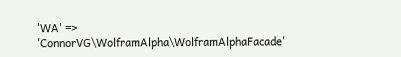'WA' => 'ConnorVG\WolframAlpha\WolframAlphaFacade'